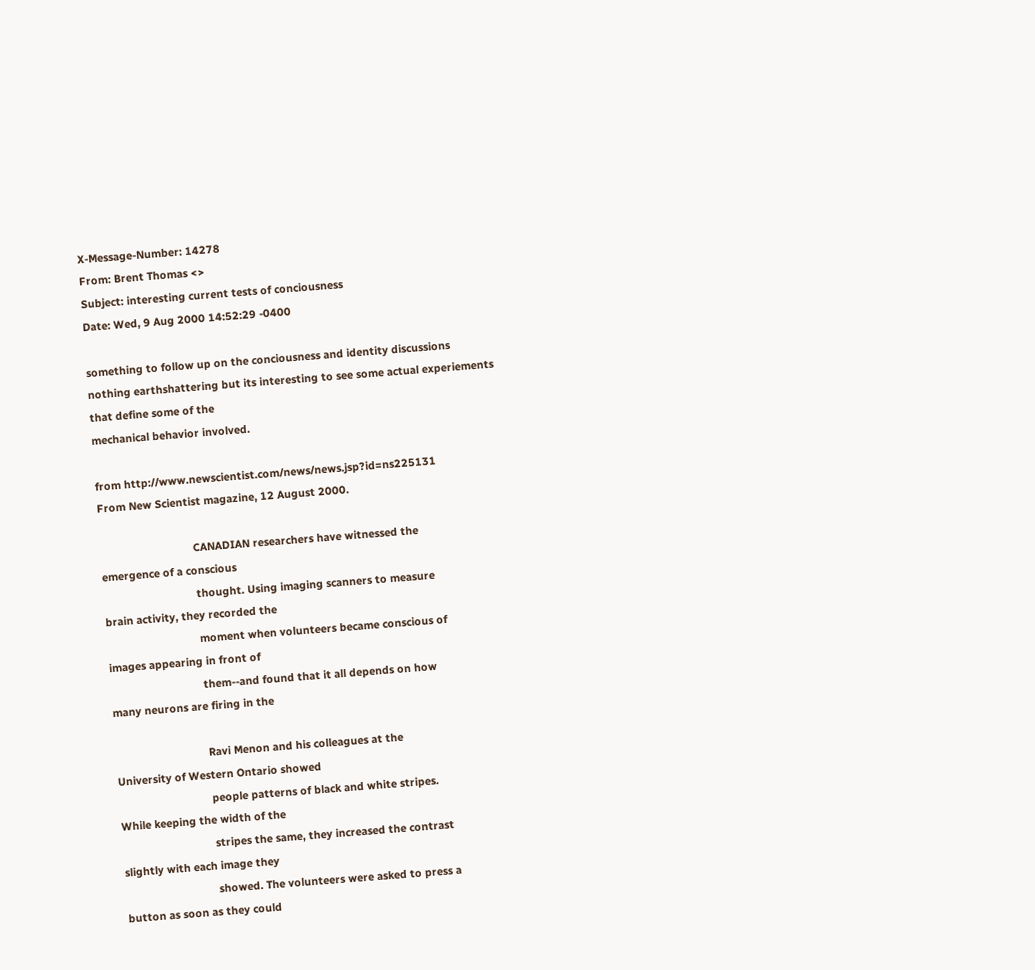X-Message-Number: 14278
From: Brent Thomas <>
Subject: interesting current tests of conciousness
Date: Wed, 9 Aug 2000 14:52:29 -0400

something to follow up on the conciousness and identity discussions
nothing earthshattering but its interesting to see some actual experiements
that define some of the
mechanical behavior involved.

from http://www.newscientist.com/news/news.jsp?id=ns225131
From New Scientist magazine, 12 August 2000.

                               CANADIAN researchers have witnessed the
emergence of a conscious
                               thought. Using imaging scanners to measure
brain activity, they recorded the
                               moment when volunteers became conscious of
images appearing in front of
                               them--and found that it all depends on how
many neurons are firing in the

                               Ravi Menon and his colleagues at the
University of Western Ontario showed
                               people patterns of black and white stripes.
While keeping the width of the
                               stripes the same, they increased the contrast
slightly with each image they
                               showed. The volunteers were asked to press a
button as soon as they could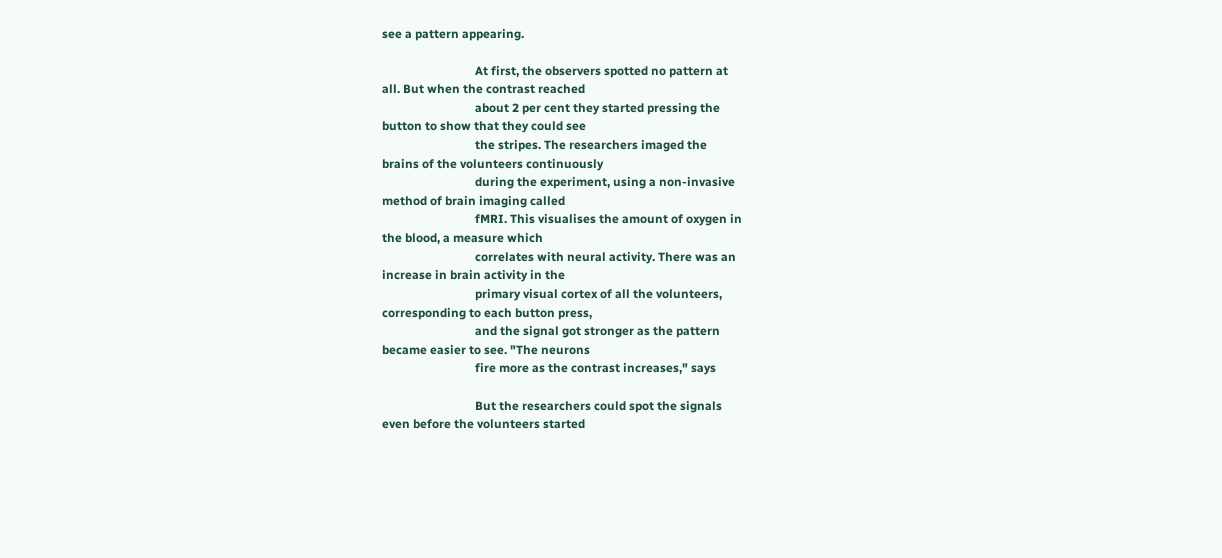see a pattern appearing.

                               At first, the observers spotted no pattern at
all. But when the contrast reached
                               about 2 per cent they started pressing the
button to show that they could see
                               the stripes. The researchers imaged the
brains of the volunteers continuously
                               during the experiment, using a non-invasive
method of brain imaging called
                               fMRI. This visualises the amount of oxygen in
the blood, a measure which
                               correlates with neural activity. There was an
increase in brain activity in the
                               primary visual cortex of all the volunteers,
corresponding to each button press,
                               and the signal got stronger as the pattern
became easier to see. "The neurons
                               fire more as the contrast increases," says

                               But the researchers could spot the signals
even before the volunteers started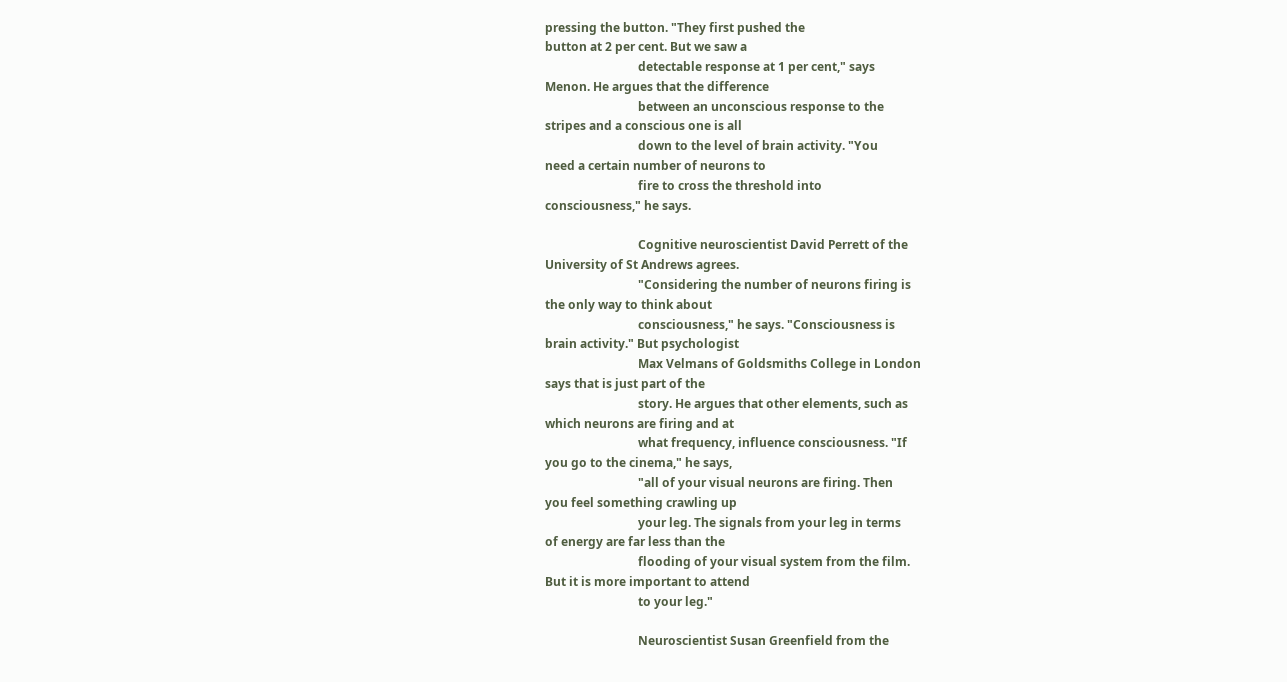pressing the button. "They first pushed the
button at 2 per cent. But we saw a
                               detectable response at 1 per cent," says
Menon. He argues that the difference
                               between an unconscious response to the
stripes and a conscious one is all
                               down to the level of brain activity. "You
need a certain number of neurons to
                               fire to cross the threshold into
consciousness," he says.

                               Cognitive neuroscientist David Perrett of the
University of St Andrews agrees.
                               "Considering the number of neurons firing is
the only way to think about
                               consciousness," he says. "Consciousness is
brain activity." But psychologist
                               Max Velmans of Goldsmiths College in London
says that is just part of the
                               story. He argues that other elements, such as
which neurons are firing and at
                               what frequency, influence consciousness. "If
you go to the cinema," he says,
                               "all of your visual neurons are firing. Then
you feel something crawling up
                               your leg. The signals from your leg in terms
of energy are far less than the
                               flooding of your visual system from the film.
But it is more important to attend
                               to your leg."

                               Neuroscientist Susan Greenfield from the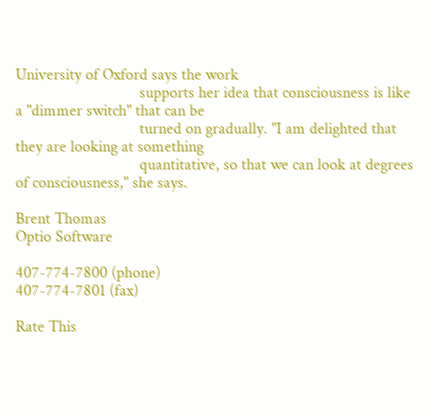University of Oxford says the work
                               supports her idea that consciousness is like
a "dimmer switch" that can be
                               turned on gradually. "I am delighted that
they are looking at something
                               quantitative, so that we can look at degrees
of consciousness," she says.

Brent Thomas
Optio Software

407-774-7800 (phone)
407-774-7801 (fax)

Rate This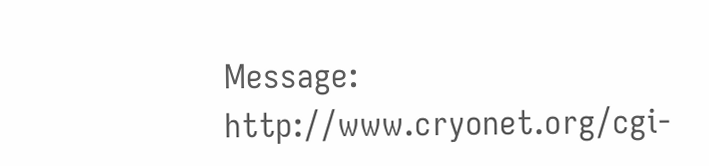Message: http://www.cryonet.org/cgi-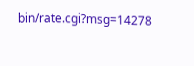bin/rate.cgi?msg=14278